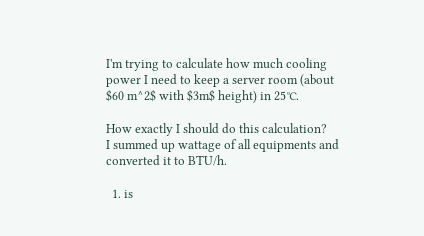I'm trying to calculate how much cooling power I need to keep a server room (about $60 m^2$ with $3m$ height) in 25℃.

How exactly I should do this calculation?
I summed up wattage of all equipments and converted it to BTU/h.

  1. is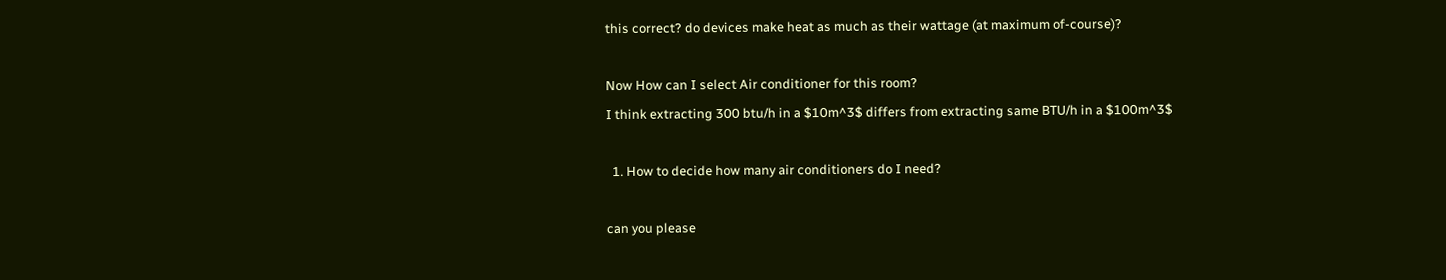this correct? do devices make heat as much as their wattage (at maximum of-course)?

Now How can I select Air conditioner for this room?
I think extracting 300 btu/h in a $10m^3$ differs from extracting same BTU/h in a $100m^3$

  1. How to decide how many air conditioners do I need?

can you please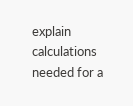explain calculations needed for a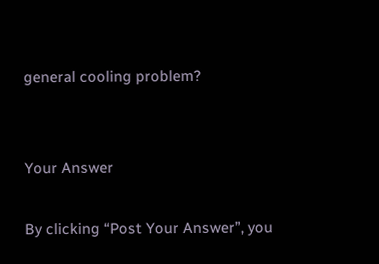general cooling problem?


Your Answer

By clicking “Post Your Answer”, you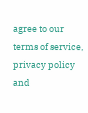agree to our terms of service, privacy policy and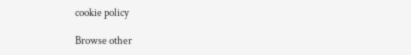cookie policy

Browse other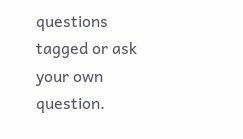questions tagged or ask your own question.